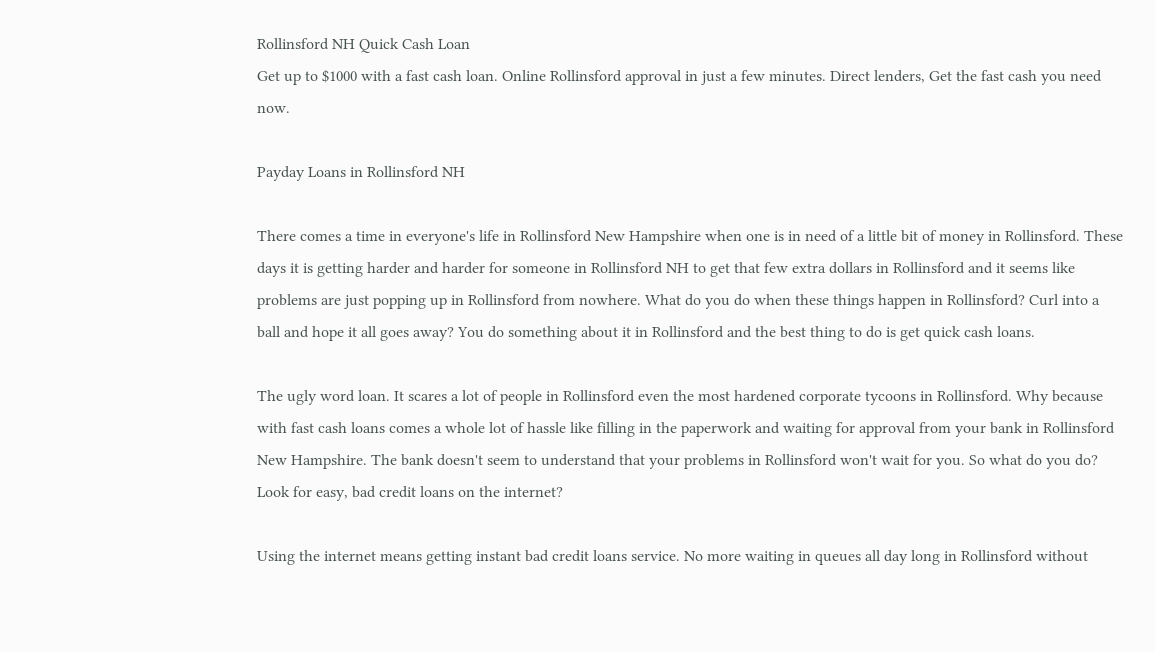Rollinsford NH Quick Cash Loan
Get up to $1000 with a fast cash loan. Online Rollinsford approval in just a few minutes. Direct lenders, Get the fast cash you need now.

Payday Loans in Rollinsford NH

There comes a time in everyone's life in Rollinsford New Hampshire when one is in need of a little bit of money in Rollinsford. These days it is getting harder and harder for someone in Rollinsford NH to get that few extra dollars in Rollinsford and it seems like problems are just popping up in Rollinsford from nowhere. What do you do when these things happen in Rollinsford? Curl into a ball and hope it all goes away? You do something about it in Rollinsford and the best thing to do is get quick cash loans.

The ugly word loan. It scares a lot of people in Rollinsford even the most hardened corporate tycoons in Rollinsford. Why because with fast cash loans comes a whole lot of hassle like filling in the paperwork and waiting for approval from your bank in Rollinsford New Hampshire. The bank doesn't seem to understand that your problems in Rollinsford won't wait for you. So what do you do? Look for easy, bad credit loans on the internet?

Using the internet means getting instant bad credit loans service. No more waiting in queues all day long in Rollinsford without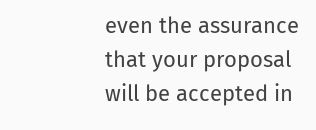even the assurance that your proposal will be accepted in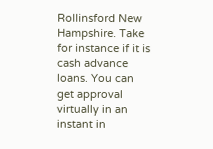Rollinsford New Hampshire. Take for instance if it is cash advance loans. You can get approval virtually in an instant in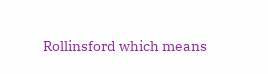Rollinsford which means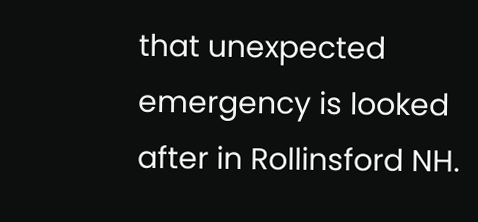that unexpected emergency is looked after in Rollinsford NH.